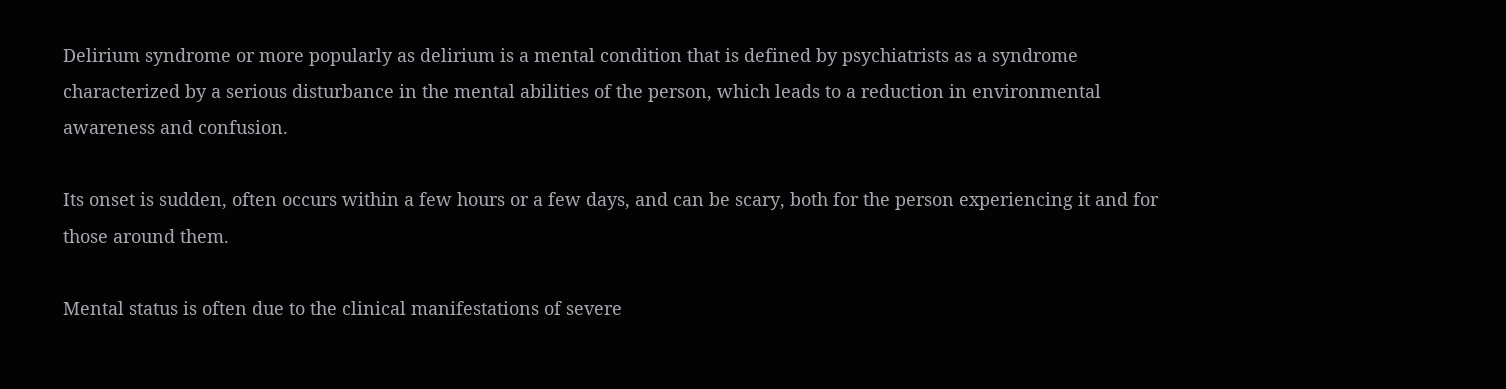Delirium syndrome or more popularly as delirium is a mental condition that is defined by psychiatrists as a syndrome characterized by a serious disturbance in the mental abilities of the person, which leads to a reduction in environmental awareness and confusion.

Its onset is sudden, often occurs within a few hours or a few days, and can be scary, both for the person experiencing it and for those around them.

Mental status is often due to the clinical manifestations of severe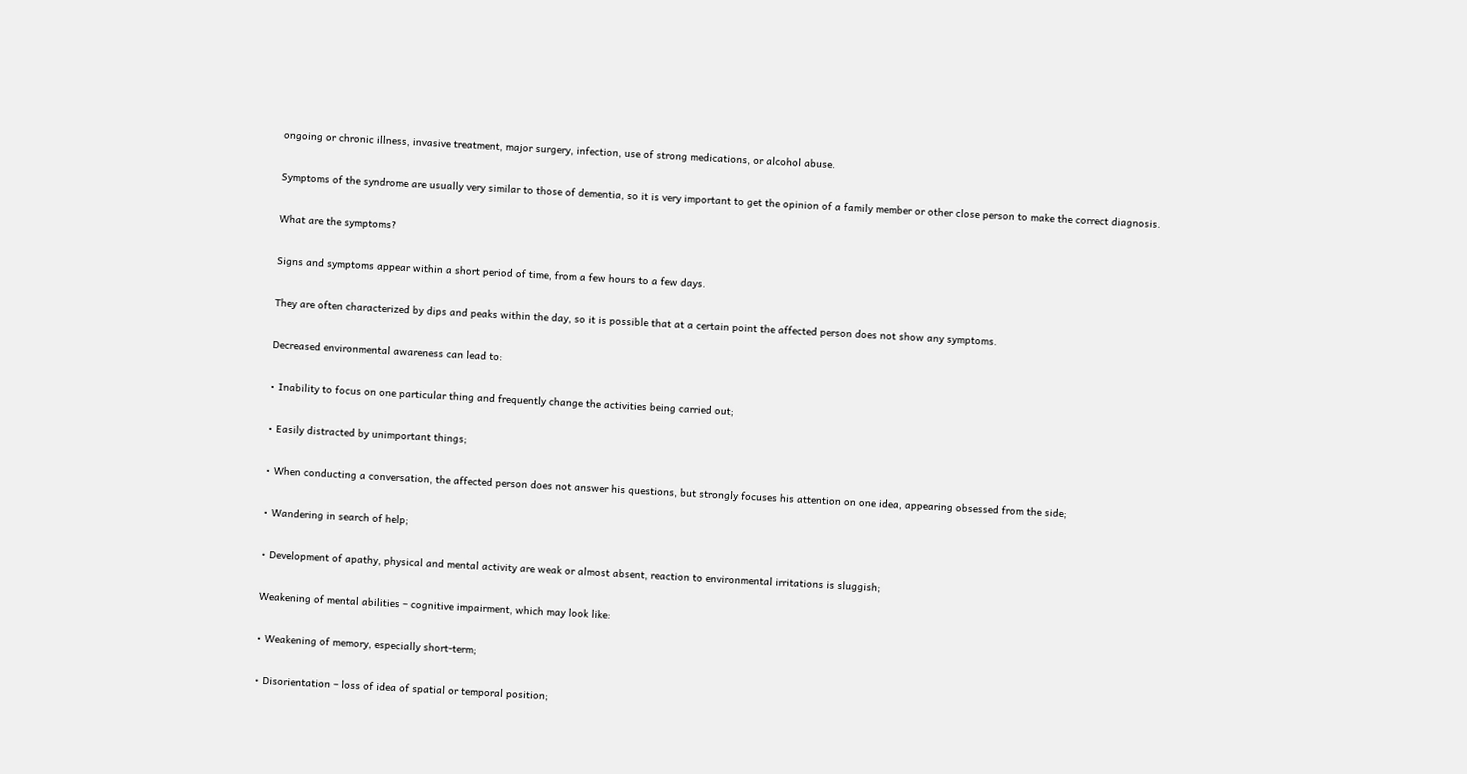ongoing or chronic illness, invasive treatment, major surgery, infection, use of strong medications, or alcohol abuse.

Symptoms of the syndrome are usually very similar to those of dementia, so it is very important to get the opinion of a family member or other close person to make the correct diagnosis.

What are the symptoms?

Signs and symptoms appear within a short period of time, from a few hours to a few days.

They are often characterized by dips and peaks within the day, so it is possible that at a certain point the affected person does not show any symptoms.

Decreased environmental awareness can lead to:

• Inability to focus on one particular thing and frequently change the activities being carried out;

• Easily distracted by unimportant things;

• When conducting a conversation, the affected person does not answer his questions, but strongly focuses his attention on one idea, appearing obsessed from the side;

• Wandering in search of help;

• Development of apathy, physical and mental activity are weak or almost absent, reaction to environmental irritations is sluggish;

Weakening of mental abilities – cognitive impairment, which may look like:

• Weakening of memory, especially short-term;

• Disorientation – loss of idea of spatial or temporal position;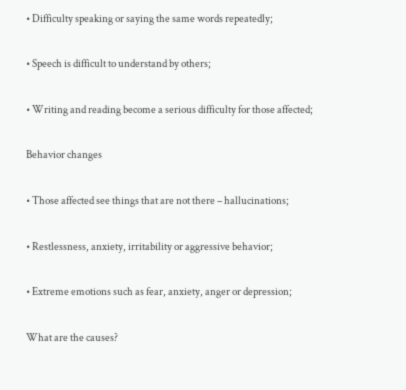• Difficulty speaking or saying the same words repeatedly;

• Speech is difficult to understand by others;

• Writing and reading become a serious difficulty for those affected;

Behavior changes

• Those affected see things that are not there – hallucinations;

• Restlessness, anxiety, irritability or aggressive behavior;

• Extreme emotions such as fear, anxiety, anger or depression;

What are the causes?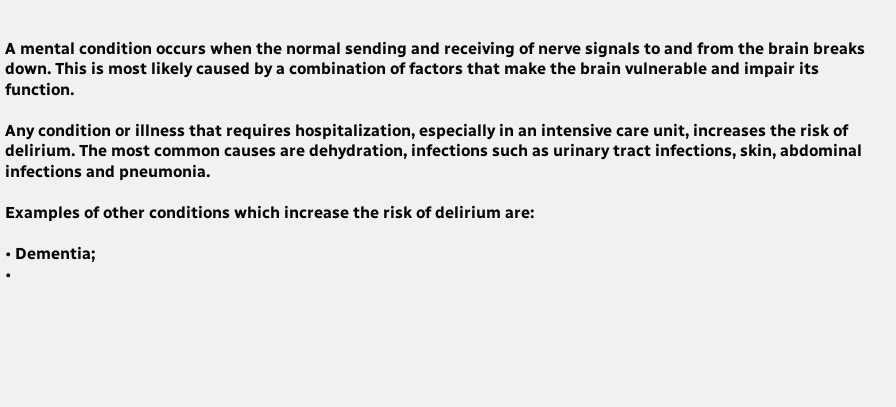A mental condition occurs when the normal sending and receiving of nerve signals to and from the brain breaks down. This is most likely caused by a combination of factors that make the brain vulnerable and impair its function.

Any condition or illness that requires hospitalization, especially in an intensive care unit, increases the risk of delirium. The most common causes are dehydration, infections such as urinary tract infections, skin, abdominal infections and pneumonia.

Examples of other conditions which increase the risk of delirium are:

• Dementia;
•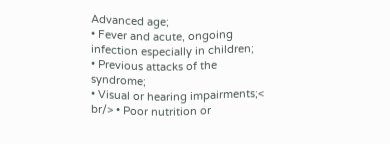Advanced age;
• Fever and acute, ongoing infection especially in children;
• Previous attacks of the syndrome;
• Visual or hearing impairments;< br/> • Poor nutrition or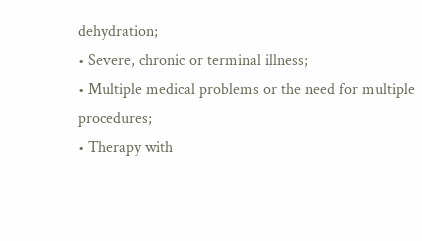dehydration;
• Severe, chronic or terminal illness;
• Multiple medical problems or the need for multiple procedures;
• Therapy with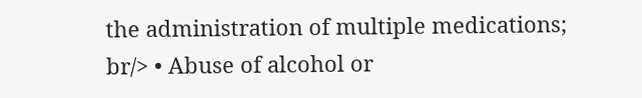the administration of multiple medications;
br/> • Abuse of alcohol or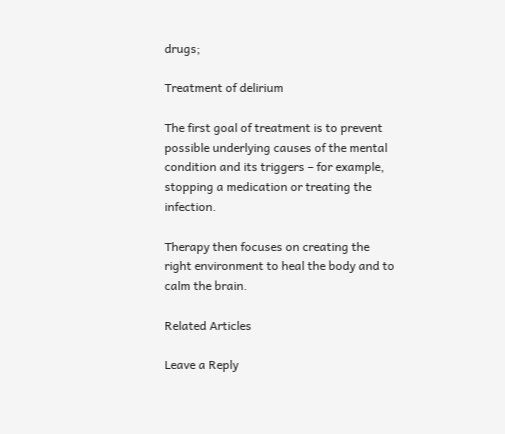drugs;

Treatment of delirium

The first goal of treatment is to prevent possible underlying causes of the mental condition and its triggers – for example, stopping a medication or treating the infection.

Therapy then focuses on creating the right environment to heal the body and to calm the brain.

Related Articles

Leave a Reply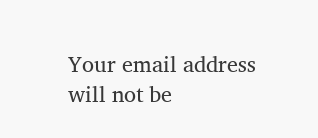Your email address will not be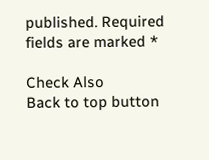published. Required fields are marked *

Check Also
Back to top button